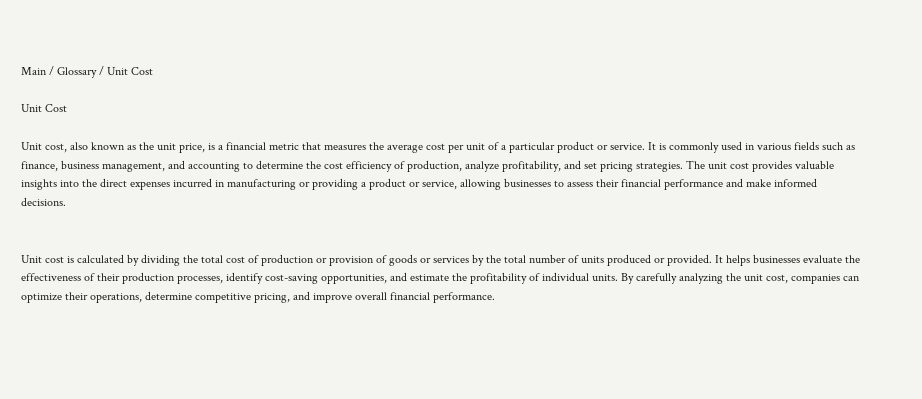Main / Glossary / Unit Cost

Unit Cost

Unit cost, also known as the unit price, is a financial metric that measures the average cost per unit of a particular product or service. It is commonly used in various fields such as finance, business management, and accounting to determine the cost efficiency of production, analyze profitability, and set pricing strategies. The unit cost provides valuable insights into the direct expenses incurred in manufacturing or providing a product or service, allowing businesses to assess their financial performance and make informed decisions.


Unit cost is calculated by dividing the total cost of production or provision of goods or services by the total number of units produced or provided. It helps businesses evaluate the effectiveness of their production processes, identify cost-saving opportunities, and estimate the profitability of individual units. By carefully analyzing the unit cost, companies can optimize their operations, determine competitive pricing, and improve overall financial performance.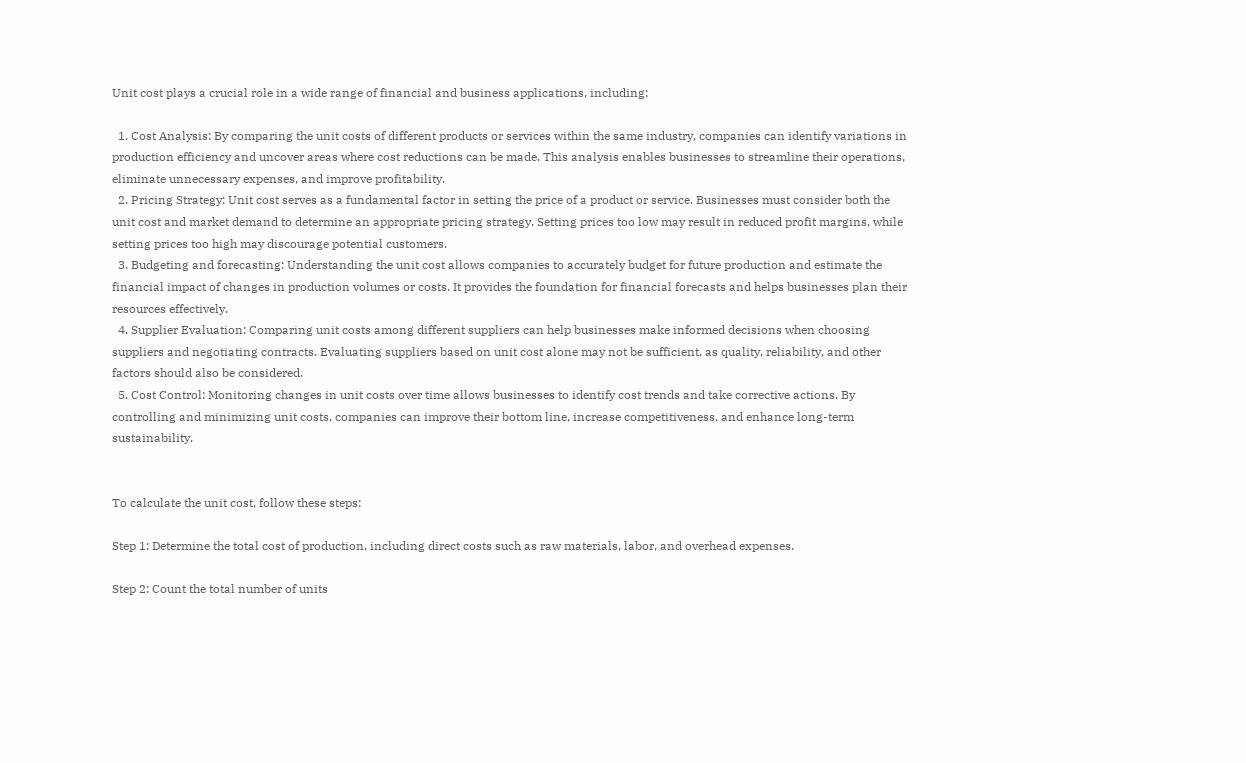Unit cost plays a crucial role in a wide range of financial and business applications, including:

  1. Cost Analysis: By comparing the unit costs of different products or services within the same industry, companies can identify variations in production efficiency and uncover areas where cost reductions can be made. This analysis enables businesses to streamline their operations, eliminate unnecessary expenses, and improve profitability.
  2. Pricing Strategy: Unit cost serves as a fundamental factor in setting the price of a product or service. Businesses must consider both the unit cost and market demand to determine an appropriate pricing strategy. Setting prices too low may result in reduced profit margins, while setting prices too high may discourage potential customers.
  3. Budgeting and forecasting: Understanding the unit cost allows companies to accurately budget for future production and estimate the financial impact of changes in production volumes or costs. It provides the foundation for financial forecasts and helps businesses plan their resources effectively.
  4. Supplier Evaluation: Comparing unit costs among different suppliers can help businesses make informed decisions when choosing suppliers and negotiating contracts. Evaluating suppliers based on unit cost alone may not be sufficient, as quality, reliability, and other factors should also be considered.
  5. Cost Control: Monitoring changes in unit costs over time allows businesses to identify cost trends and take corrective actions. By controlling and minimizing unit costs, companies can improve their bottom line, increase competitiveness, and enhance long-term sustainability.


To calculate the unit cost, follow these steps:

Step 1: Determine the total cost of production, including direct costs such as raw materials, labor, and overhead expenses.

Step 2: Count the total number of units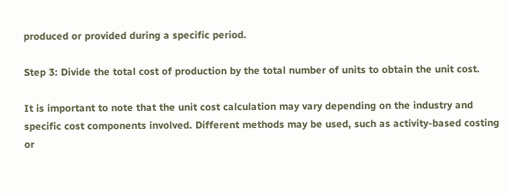produced or provided during a specific period.

Step 3: Divide the total cost of production by the total number of units to obtain the unit cost.

It is important to note that the unit cost calculation may vary depending on the industry and specific cost components involved. Different methods may be used, such as activity-based costing or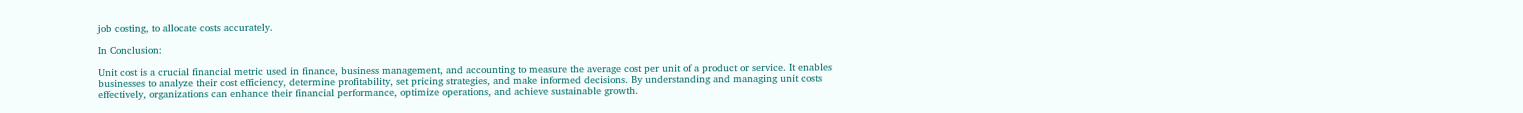job costing, to allocate costs accurately.

In Conclusion:

Unit cost is a crucial financial metric used in finance, business management, and accounting to measure the average cost per unit of a product or service. It enables businesses to analyze their cost efficiency, determine profitability, set pricing strategies, and make informed decisions. By understanding and managing unit costs effectively, organizations can enhance their financial performance, optimize operations, and achieve sustainable growth.